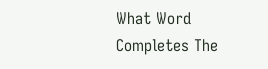What Word Completes The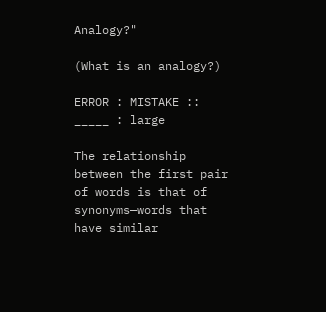Analogy?"

(What is an analogy?)

ERROR : MISTAKE :: _____ : large

The relationship between the first pair of words is that of synonyms—words that have similar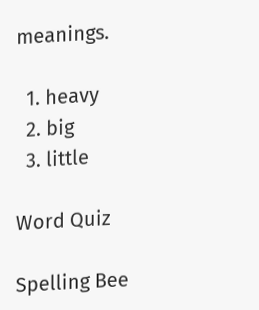meanings.

  1. heavy
  2. big
  3. little

Word Quiz

Spelling Bee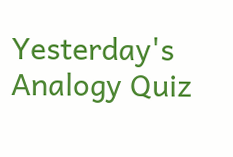Yesterday's Analogy Quiz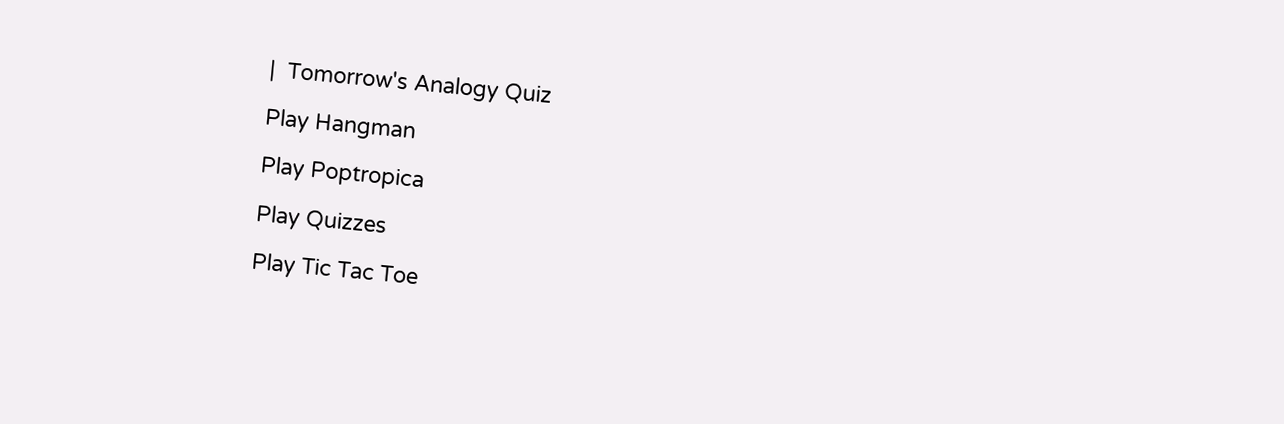|  Tomorrow's Analogy Quiz

Play Hangman

Play Poptropica

Play Quizzes

Play Tic Tac Toe